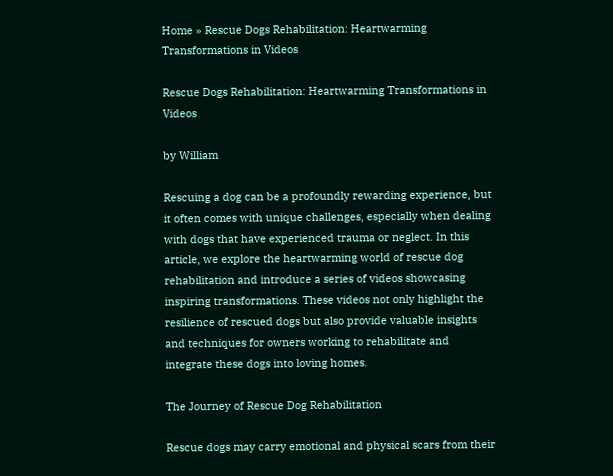Home » Rescue Dogs Rehabilitation: Heartwarming Transformations in Videos

Rescue Dogs Rehabilitation: Heartwarming Transformations in Videos

by William

Rescuing a dog can be a profoundly rewarding experience, but it often comes with unique challenges, especially when dealing with dogs that have experienced trauma or neglect. In this article, we explore the heartwarming world of rescue dog rehabilitation and introduce a series of videos showcasing inspiring transformations. These videos not only highlight the resilience of rescued dogs but also provide valuable insights and techniques for owners working to rehabilitate and integrate these dogs into loving homes.

The Journey of Rescue Dog Rehabilitation

Rescue dogs may carry emotional and physical scars from their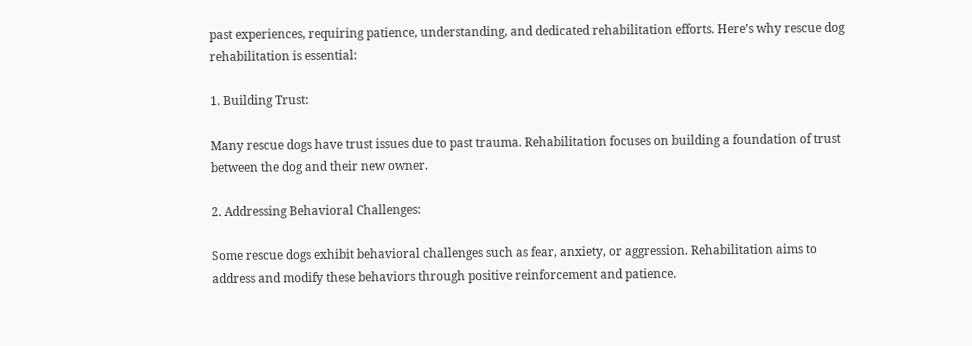past experiences, requiring patience, understanding, and dedicated rehabilitation efforts. Here’s why rescue dog rehabilitation is essential:

1. Building Trust:

Many rescue dogs have trust issues due to past trauma. Rehabilitation focuses on building a foundation of trust between the dog and their new owner.

2. Addressing Behavioral Challenges:

Some rescue dogs exhibit behavioral challenges such as fear, anxiety, or aggression. Rehabilitation aims to address and modify these behaviors through positive reinforcement and patience.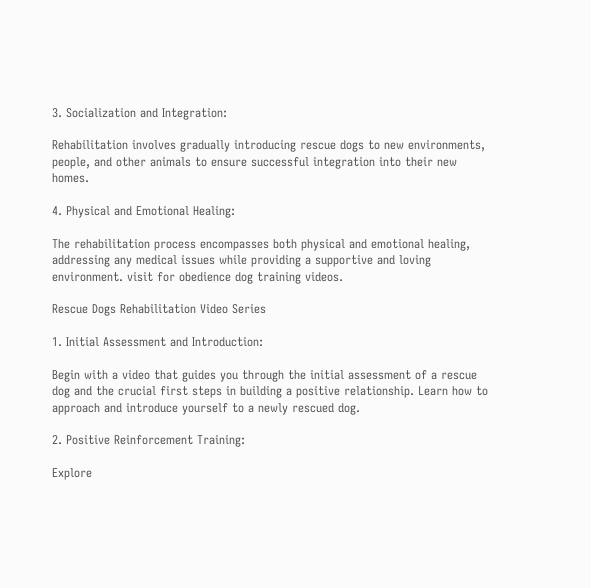3. Socialization and Integration:

Rehabilitation involves gradually introducing rescue dogs to new environments, people, and other animals to ensure successful integration into their new homes.

4. Physical and Emotional Healing:

The rehabilitation process encompasses both physical and emotional healing, addressing any medical issues while providing a supportive and loving environment. visit for obedience dog training videos.

Rescue Dogs Rehabilitation Video Series

1. Initial Assessment and Introduction:

Begin with a video that guides you through the initial assessment of a rescue dog and the crucial first steps in building a positive relationship. Learn how to approach and introduce yourself to a newly rescued dog.

2. Positive Reinforcement Training:

Explore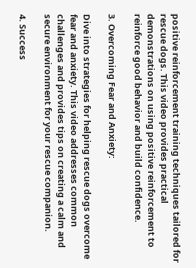positive reinforcement training techniques tailored for rescue dogs. This video provides practical demonstrations on using positive reinforcement to reinforce good behavior and build confidence.

3. Overcoming Fear and Anxiety:

Dive into strategies for helping rescue dogs overcome fear and anxiety. This video addresses common challenges and provides tips on creating a calm and secure environment for your rescue companion.

4. Success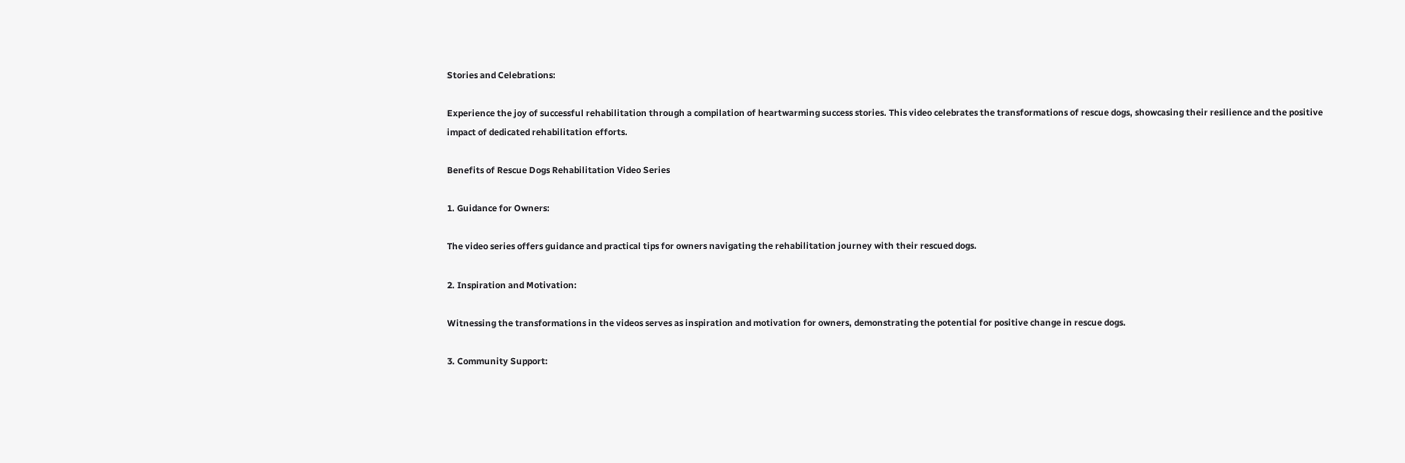Stories and Celebrations:

Experience the joy of successful rehabilitation through a compilation of heartwarming success stories. This video celebrates the transformations of rescue dogs, showcasing their resilience and the positive impact of dedicated rehabilitation efforts.

Benefits of Rescue Dogs Rehabilitation Video Series

1. Guidance for Owners:

The video series offers guidance and practical tips for owners navigating the rehabilitation journey with their rescued dogs.

2. Inspiration and Motivation:

Witnessing the transformations in the videos serves as inspiration and motivation for owners, demonstrating the potential for positive change in rescue dogs.

3. Community Support: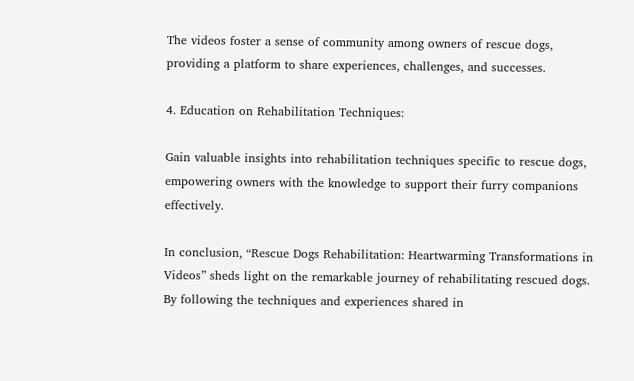The videos foster a sense of community among owners of rescue dogs, providing a platform to share experiences, challenges, and successes.

4. Education on Rehabilitation Techniques:

Gain valuable insights into rehabilitation techniques specific to rescue dogs, empowering owners with the knowledge to support their furry companions effectively.

In conclusion, “Rescue Dogs Rehabilitation: Heartwarming Transformations in Videos” sheds light on the remarkable journey of rehabilitating rescued dogs. By following the techniques and experiences shared in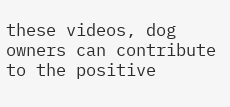these videos, dog owners can contribute to the positive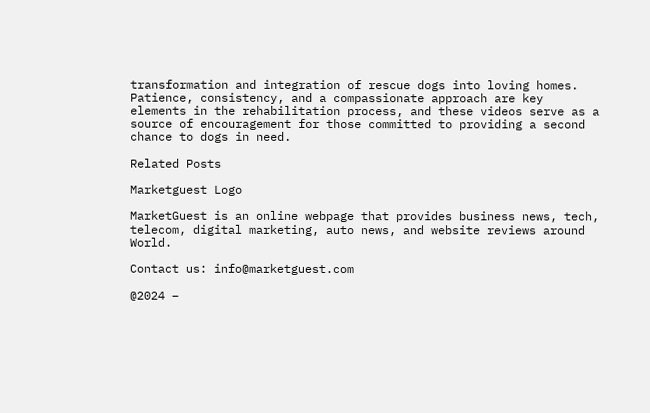transformation and integration of rescue dogs into loving homes. Patience, consistency, and a compassionate approach are key elements in the rehabilitation process, and these videos serve as a source of encouragement for those committed to providing a second chance to dogs in need.

Related Posts

Marketguest Logo

MarketGuest is an online webpage that provides business news, tech, telecom, digital marketing, auto news, and website reviews around World.

Contact us: info@marketguest.com

@2024 –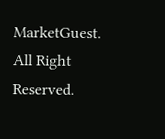MarketGuest. All Right Reserved.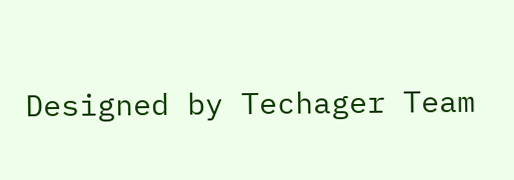Designed by Techager Team